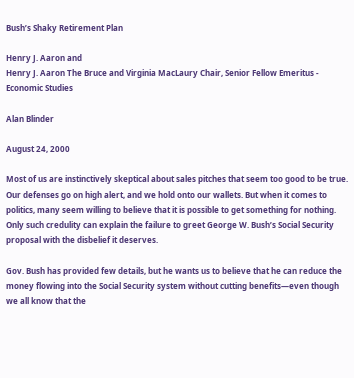Bush’s Shaky Retirement Plan

Henry J. Aaron and
Henry J. Aaron The Bruce and Virginia MacLaury Chair, Senior Fellow Emeritus - Economic Studies

Alan Blinder

August 24, 2000

Most of us are instinctively skeptical about sales pitches that seem too good to be true. Our defenses go on high alert, and we hold onto our wallets. But when it comes to politics, many seem willing to believe that it is possible to get something for nothing. Only such credulity can explain the failure to greet George W. Bush’s Social Security proposal with the disbelief it deserves.

Gov. Bush has provided few details, but he wants us to believe that he can reduce the money flowing into the Social Security system without cutting benefits—even though we all know that the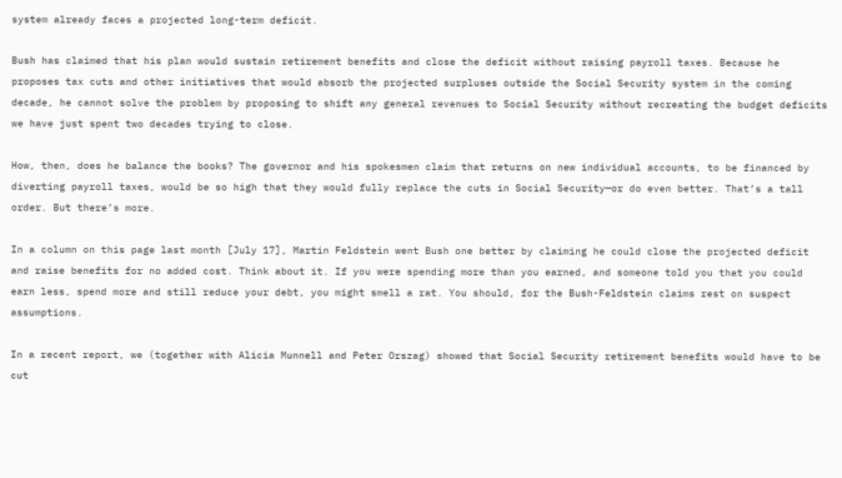system already faces a projected long-term deficit.

Bush has claimed that his plan would sustain retirement benefits and close the deficit without raising payroll taxes. Because he proposes tax cuts and other initiatives that would absorb the projected surpluses outside the Social Security system in the coming decade, he cannot solve the problem by proposing to shift any general revenues to Social Security without recreating the budget deficits we have just spent two decades trying to close.

How, then, does he balance the books? The governor and his spokesmen claim that returns on new individual accounts, to be financed by diverting payroll taxes, would be so high that they would fully replace the cuts in Social Security—or do even better. That’s a tall order. But there’s more.

In a column on this page last month [July 17], Martin Feldstein went Bush one better by claiming he could close the projected deficit and raise benefits for no added cost. Think about it. If you were spending more than you earned, and someone told you that you could earn less, spend more and still reduce your debt, you might smell a rat. You should, for the Bush-Feldstein claims rest on suspect assumptions.

In a recent report, we (together with Alicia Munnell and Peter Orszag) showed that Social Security retirement benefits would have to be cut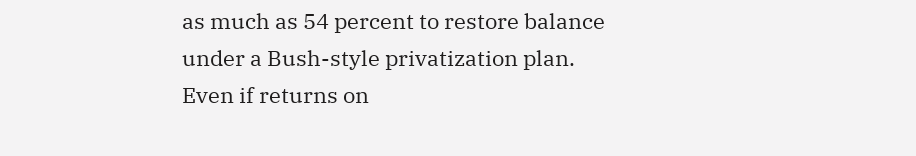as much as 54 percent to restore balance under a Bush-style privatization plan. Even if returns on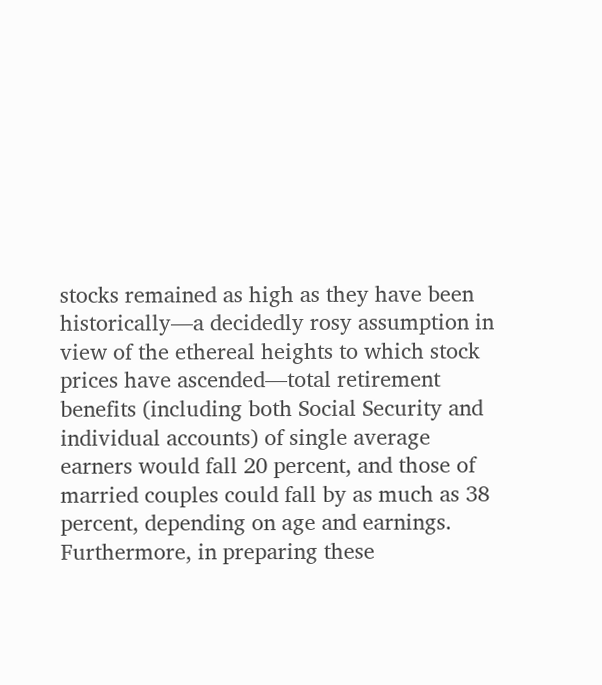stocks remained as high as they have been historically—a decidedly rosy assumption in view of the ethereal heights to which stock prices have ascended—total retirement benefits (including both Social Security and individual accounts) of single average earners would fall 20 percent, and those of married couples could fall by as much as 38 percent, depending on age and earnings. Furthermore, in preparing these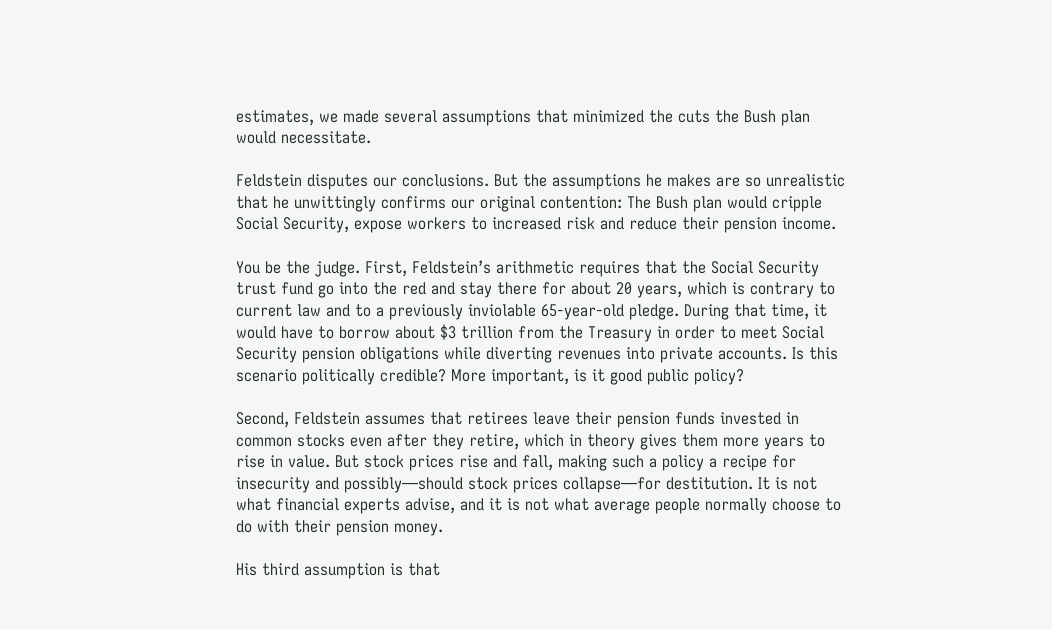estimates, we made several assumptions that minimized the cuts the Bush plan would necessitate.

Feldstein disputes our conclusions. But the assumptions he makes are so unrealistic that he unwittingly confirms our original contention: The Bush plan would cripple Social Security, expose workers to increased risk and reduce their pension income.

You be the judge. First, Feldstein’s arithmetic requires that the Social Security trust fund go into the red and stay there for about 20 years, which is contrary to current law and to a previously inviolable 65-year-old pledge. During that time, it would have to borrow about $3 trillion from the Treasury in order to meet Social Security pension obligations while diverting revenues into private accounts. Is this scenario politically credible? More important, is it good public policy?

Second, Feldstein assumes that retirees leave their pension funds invested in common stocks even after they retire, which in theory gives them more years to rise in value. But stock prices rise and fall, making such a policy a recipe for insecurity and possibly—should stock prices collapse—for destitution. It is not what financial experts advise, and it is not what average people normally choose to do with their pension money.

His third assumption is that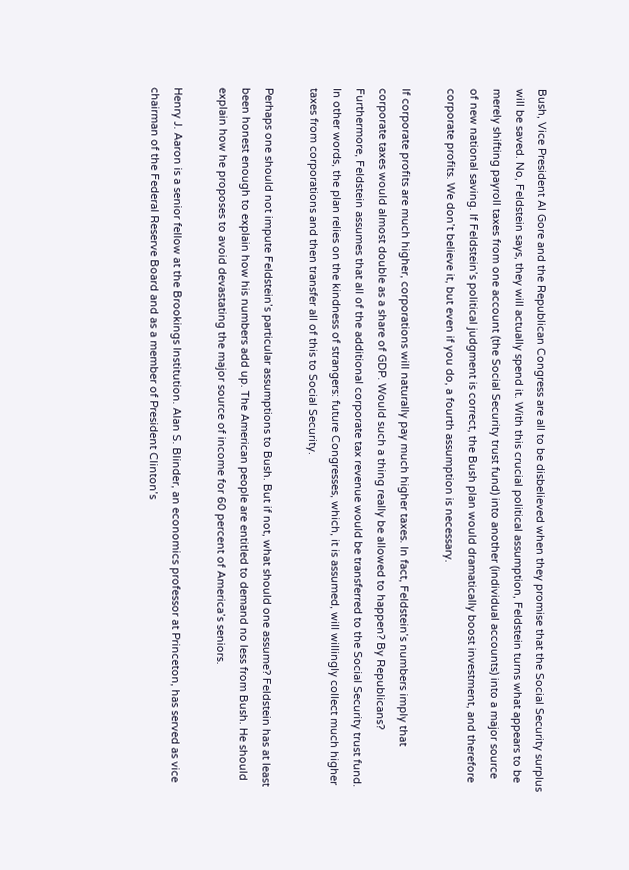Bush, Vice President Al Gore and the Republican Congress are all to be disbelieved when they promise that the Social Security surplus will be saved. No, Feldstein says, they will actually spend it. With this crucial political assumption, Feldstein turns what appears to be merely shifting payroll taxes from one account (the Social Security trust fund) into another (individual accounts) into a major source of new national saving. If Feldstein’s political judgment is correct, the Bush plan would dramatically boost investment, and therefore corporate profits. We don’t believe it, but even if you do, a fourth assumption is necessary.

If corporate profits are much higher, corporations will naturally pay much higher taxes. In fact, Feldstein’s numbers imply that corporate taxes would almost double as a share of GDP. Would such a thing really be allowed to happen? By Republicans? Furthermore, Feldstein assumes that all of the additional corporate tax revenue would be transferred to the Social Security trust fund. In other words, the plan relies on the kindness of strangers: future Congresses, which, it is assumed, will willingly collect much higher taxes from corporations and then transfer all of this to Social Security.

Perhaps one should not impute Feldstein’s particular assumptions to Bush. But if not, what should one assume? Feldstein has at least been honest enough to explain how his numbers add up. The American people are entitled to demand no less from Bush. He should explain how he proposes to avoid devastating the major source of income for 60 percent of America’s seniors.

Henry J. Aaron is a senior fellow at the Brookings Institution. Alan S. Blinder, an economics professor at Princeton, has served as vice chairman of the Federal Reserve Board and as a member of President Clinton’s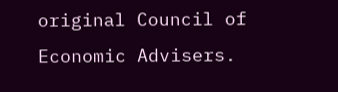original Council of Economic Advisers.